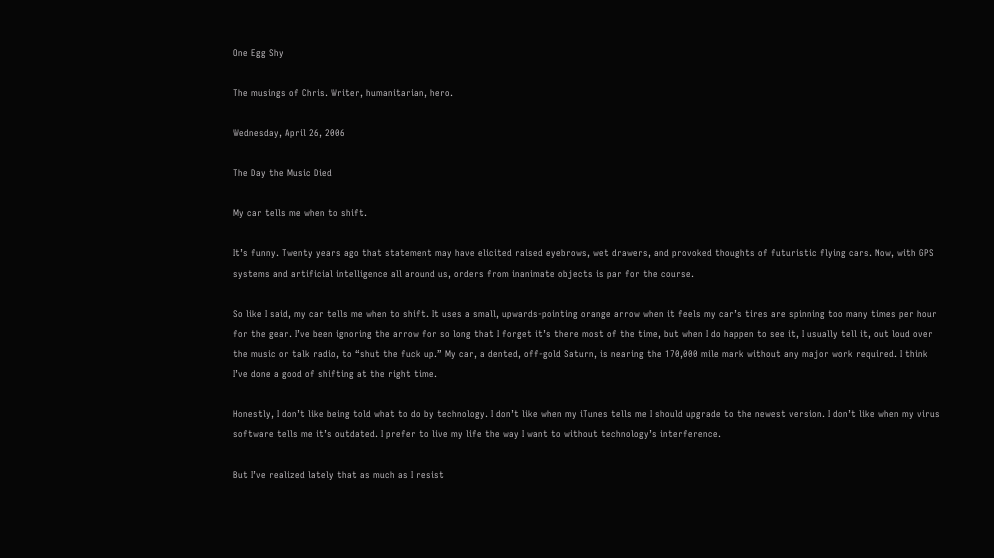One Egg Shy

The musings of Chris. Writer, humanitarian, hero.

Wednesday, April 26, 2006

The Day the Music Died

My car tells me when to shift.

It’s funny. Twenty years ago that statement may have elicited raised eyebrows, wet drawers, and provoked thoughts of futuristic flying cars. Now, with GPS systems and artificial intelligence all around us, orders from inanimate objects is par for the course.

So like I said, my car tells me when to shift. It uses a small, upwards-pointing orange arrow when it feels my car’s tires are spinning too many times per hour for the gear. I’ve been ignoring the arrow for so long that I forget it’s there most of the time, but when I do happen to see it, I usually tell it, out loud over the music or talk radio, to “shut the fuck up.” My car, a dented, off-gold Saturn, is nearing the 170,000 mile mark without any major work required. I think I’ve done a good of shifting at the right time.

Honestly, I don’t like being told what to do by technology. I don’t like when my iTunes tells me I should upgrade to the newest version. I don’t like when my virus software tells me it’s outdated. I prefer to live my life the way I want to without technology’s interference.

But I’ve realized lately that as much as I resist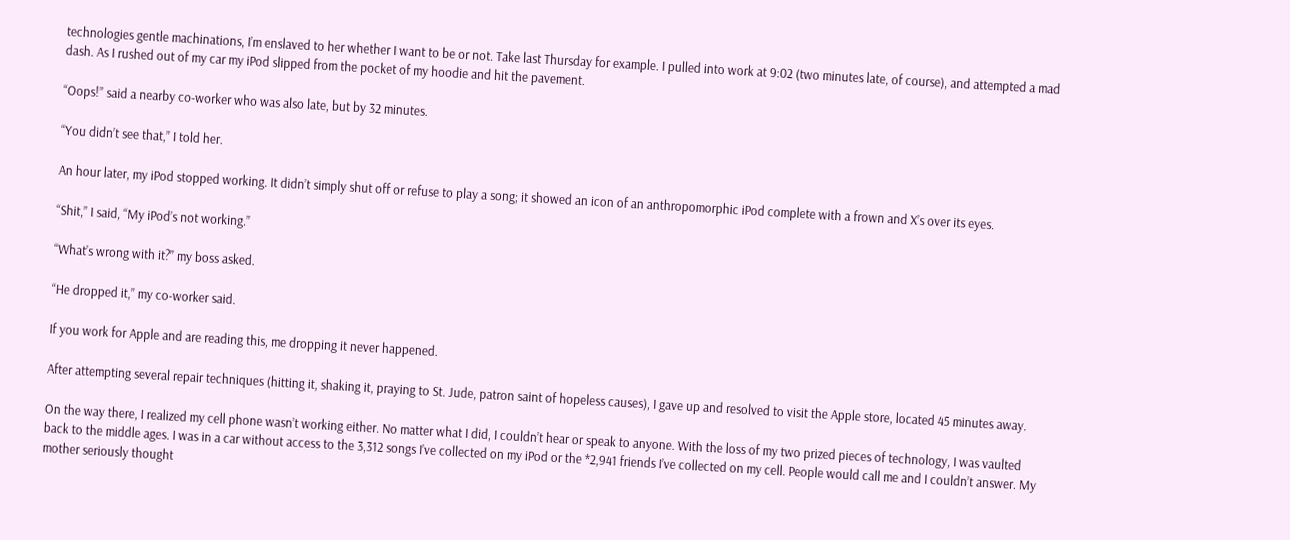technologies gentle machinations, I’m enslaved to her whether I want to be or not. Take last Thursday for example. I pulled into work at 9:02 (two minutes late, of course), and attempted a mad dash. As I rushed out of my car my iPod slipped from the pocket of my hoodie and hit the pavement.

“Oops!” said a nearby co-worker who was also late, but by 32 minutes.

“You didn’t see that,” I told her.

An hour later, my iPod stopped working. It didn’t simply shut off or refuse to play a song; it showed an icon of an anthropomorphic iPod complete with a frown and X’s over its eyes.

“Shit,” I said, “My iPod’s not working.”

“What’s wrong with it?” my boss asked.

“He dropped it,” my co-worker said.

If you work for Apple and are reading this, me dropping it never happened.

After attempting several repair techniques (hitting it, shaking it, praying to St. Jude, patron saint of hopeless causes), I gave up and resolved to visit the Apple store, located 45 minutes away.

On the way there, I realized my cell phone wasn’t working either. No matter what I did, I couldn’t hear or speak to anyone. With the loss of my two prized pieces of technology, I was vaulted back to the middle ages. I was in a car without access to the 3,312 songs I’ve collected on my iPod or the *2,941 friends I’ve collected on my cell. People would call me and I couldn’t answer. My mother seriously thought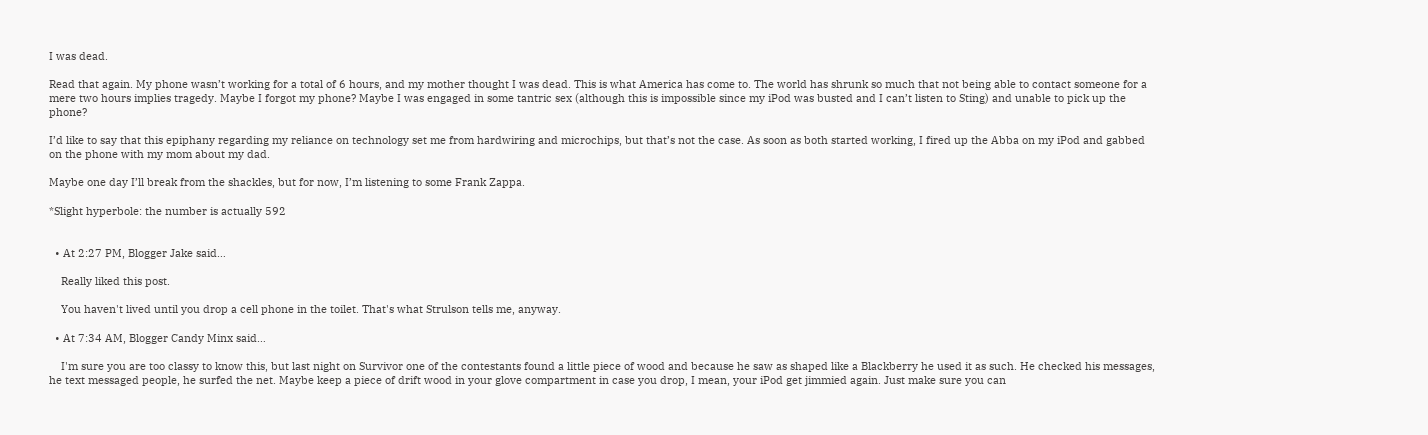I was dead.

Read that again. My phone wasn’t working for a total of 6 hours, and my mother thought I was dead. This is what America has come to. The world has shrunk so much that not being able to contact someone for a mere two hours implies tragedy. Maybe I forgot my phone? Maybe I was engaged in some tantric sex (although this is impossible since my iPod was busted and I can’t listen to Sting) and unable to pick up the phone?

I’d like to say that this epiphany regarding my reliance on technology set me from hardwiring and microchips, but that’s not the case. As soon as both started working, I fired up the Abba on my iPod and gabbed on the phone with my mom about my dad.

Maybe one day I’ll break from the shackles, but for now, I’m listening to some Frank Zappa.

*Slight hyperbole: the number is actually 592


  • At 2:27 PM, Blogger Jake said…

    Really liked this post.

    You haven't lived until you drop a cell phone in the toilet. That's what Strulson tells me, anyway.

  • At 7:34 AM, Blogger Candy Minx said…

    I'm sure you are too classy to know this, but last night on Survivor one of the contestants found a little piece of wood and because he saw as shaped like a Blackberry he used it as such. He checked his messages, he text messaged people, he surfed the net. Maybe keep a piece of drift wood in your glove compartment in case you drop, I mean, your iPod get jimmied again. Just make sure you can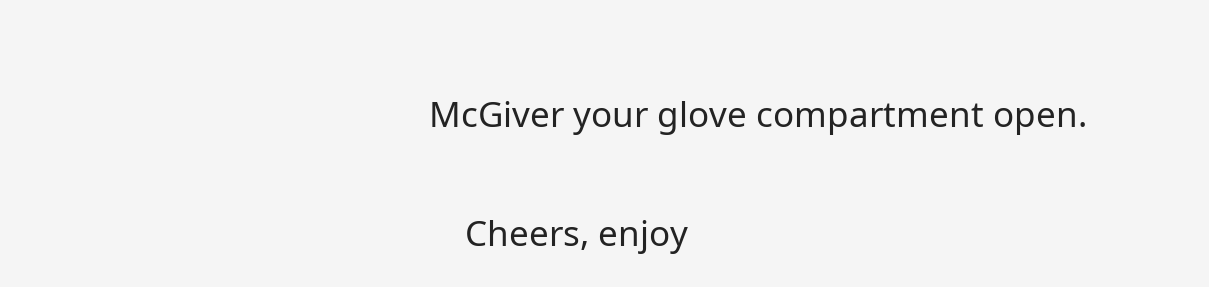McGiver your glove compartment open.

    Cheers, enjoy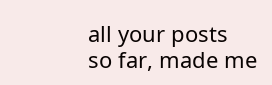all your posts so far, made me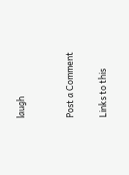laugh


Post a Comment

Links to this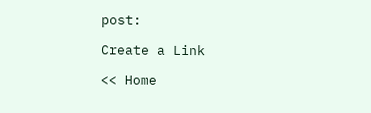post:

Create a Link

<< Home